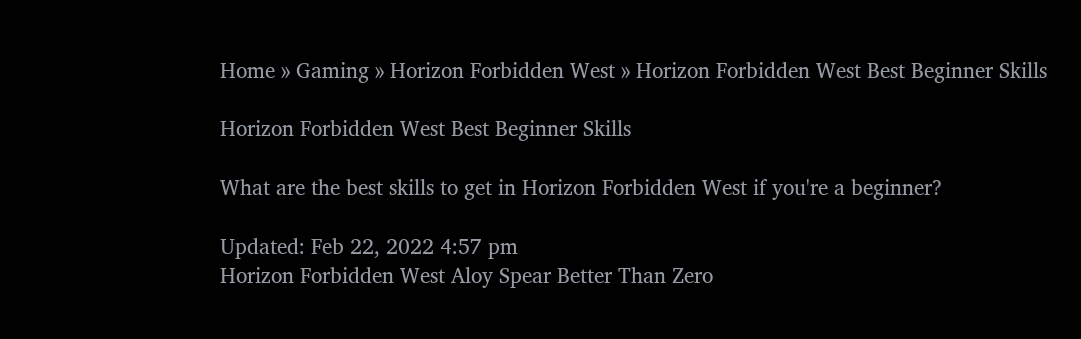Home » Gaming » Horizon Forbidden West » Horizon Forbidden West Best Beginner Skills

Horizon Forbidden West Best Beginner Skills

What are the best skills to get in Horizon Forbidden West if you're a beginner?

Updated: Feb 22, 2022 4:57 pm
Horizon Forbidden West Aloy Spear Better Than Zero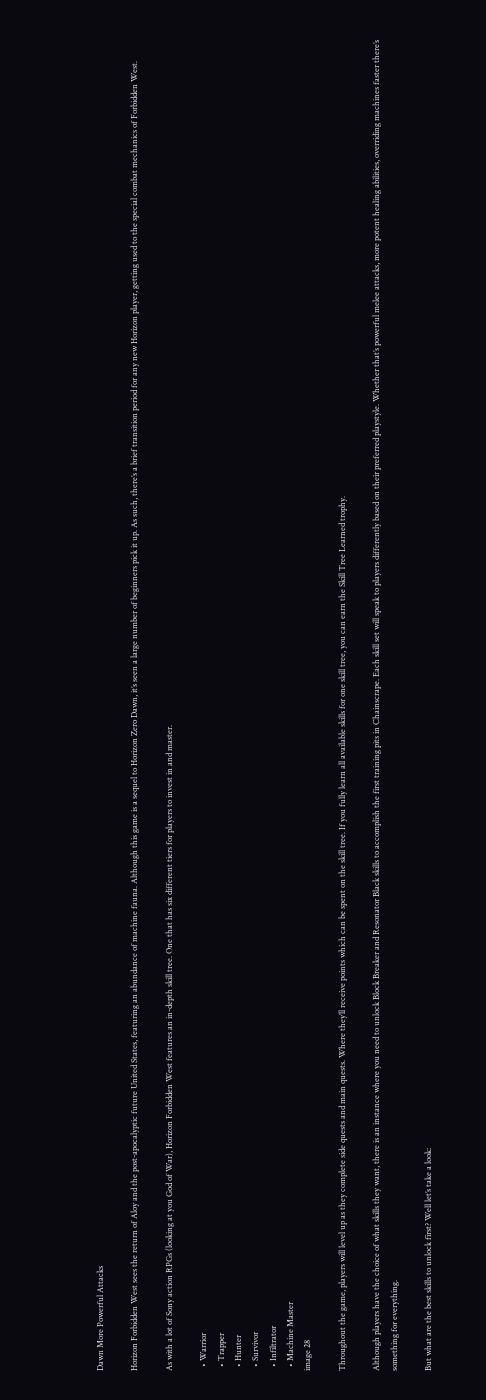Dawn More Powerful Attacks

Horizon Forbidden West sees the return of Aloy and the post-apocalyptic future United States, featuring an abundance of machine fauna. Although this game is a sequel to Horizon Zero Dawn, it’s seen a large number of beginners pick it up. As such, there’s a brief transition period for any new Horizon player, getting used to the special combat mechanics of Forbidden West.

As with a lot of Sony action RPGs (looking at you God of War), Horizon Forbidden West features an in-depth skill tree. One that has six different tiers for players to invest in and master.

  • Warrior
  • Trapper
  • Hunter
  • Survivor
  • Infiltrator
  • Machine Master
image 28

Throughout the game, players will level up as they complete side quests and main quests. Where they’ll receive points which can be spent on the skill tree. If you fully learn all available skills for one skill tree, you can earn the Skill Tree Learned trophy.

Although players have the choice of what skills they want, there is an instance where you need to unlock Block Breaker and Resonator Black skills to accomplish the first training pits in Chainscrape. Each skill set will speak to players differently based on their preferred playstyle. Whether that’s powerful melee attacks, more potent healing abilities, overriding machines faster there’s something for everything.

But what are the best skills to unlock first? Well let’s take a look: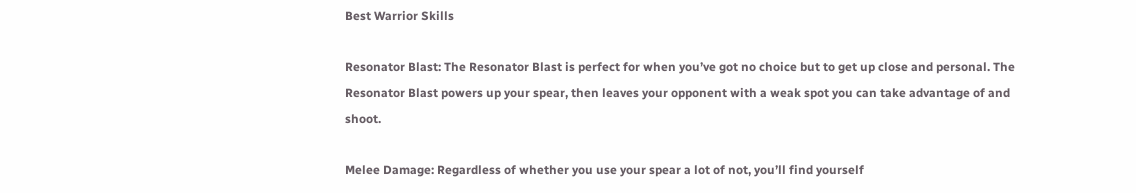Best Warrior Skills

Resonator Blast: The Resonator Blast is perfect for when you’ve got no choice but to get up close and personal. The Resonator Blast powers up your spear, then leaves your opponent with a weak spot you can take advantage of and shoot.

Melee Damage: Regardless of whether you use your spear a lot of not, you’ll find yourself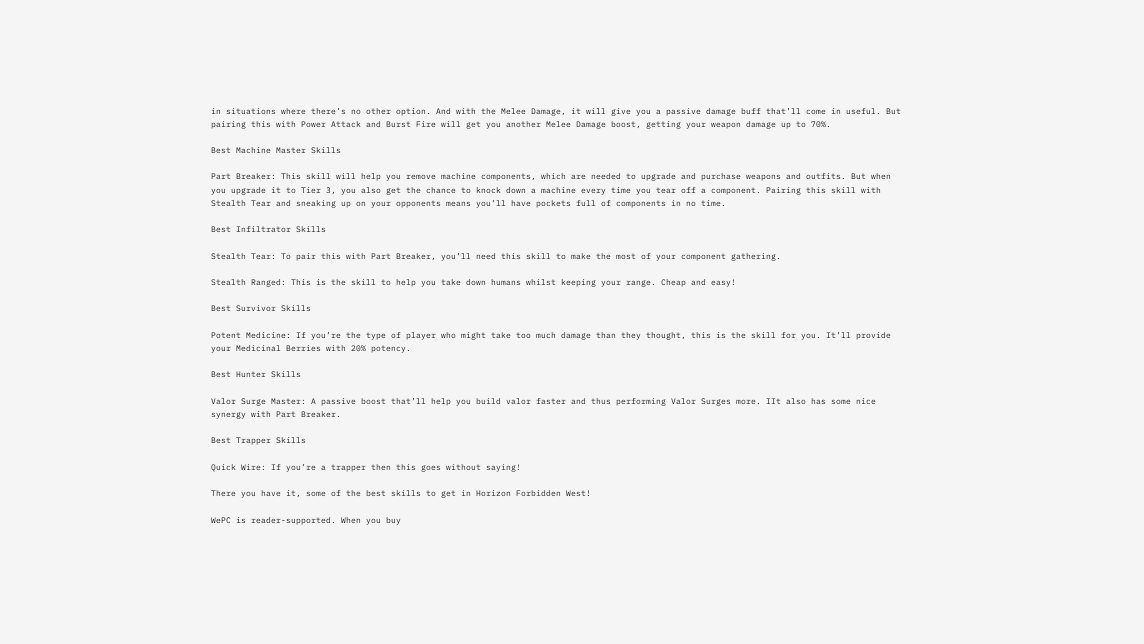in situations where there’s no other option. And with the Melee Damage, it will give you a passive damage buff that’ll come in useful. But pairing this with Power Attack and Burst Fire will get you another Melee Damage boost, getting your weapon damage up to 70%.

Best Machine Master Skills

Part Breaker: This skill will help you remove machine components, which are needed to upgrade and purchase weapons and outfits. But when you upgrade it to Tier 3, you also get the chance to knock down a machine every time you tear off a component. Pairing this skill with Stealth Tear and sneaking up on your opponents means you’ll have pockets full of components in no time.

Best Infiltrator Skills

Stealth Tear: To pair this with Part Breaker, you’ll need this skill to make the most of your component gathering.

Stealth Ranged: This is the skill to help you take down humans whilst keeping your range. Cheap and easy!

Best Survivor Skills

Potent Medicine: If you’re the type of player who might take too much damage than they thought, this is the skill for you. It’ll provide your Medicinal Berries with 20% potency.

Best Hunter Skills

Valor Surge Master: A passive boost that’ll help you build valor faster and thus performing Valor Surges more. IIt also has some nice synergy with Part Breaker.

Best Trapper Skills

Quick Wire: If you’re a trapper then this goes without saying!

There you have it, some of the best skills to get in Horizon Forbidden West!

WePC is reader-supported. When you buy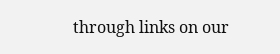through links on our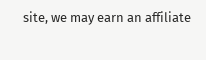site, we may earn an affiliate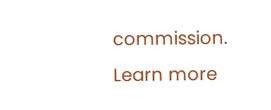commission. Learn more